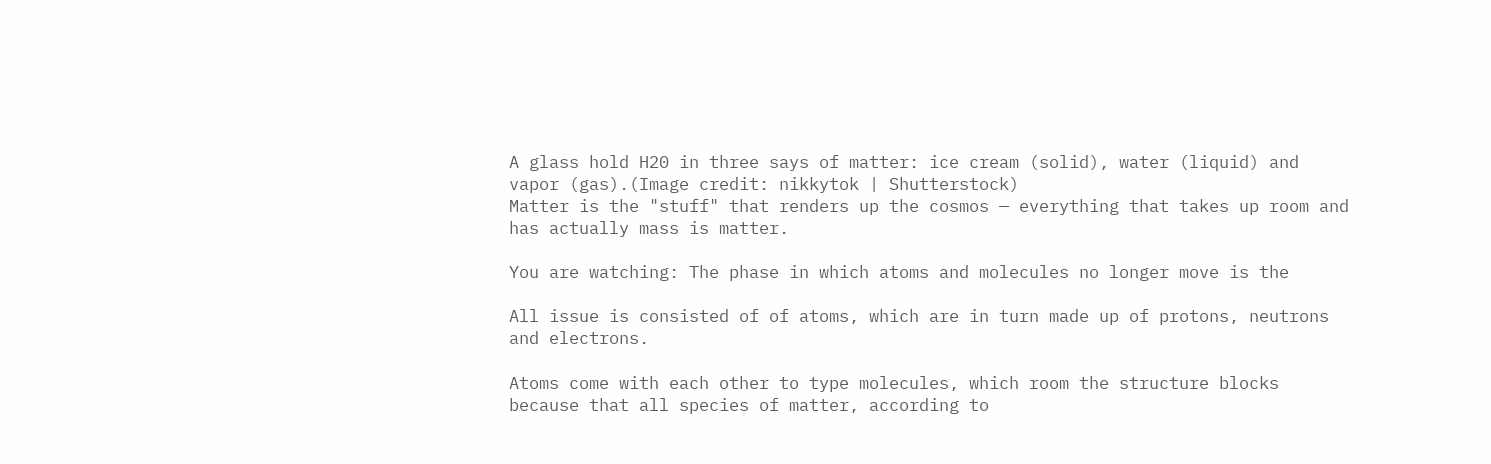A glass hold H20 in three says of matter: ice cream (solid), water (liquid) and vapor (gas).(Image credit: nikkytok | Shutterstock)
Matter is the "stuff" that renders up the cosmos — everything that takes up room and has actually mass is matter.

You are watching: The phase in which atoms and molecules no longer move is the

All issue is consisted of of atoms, which are in turn made up of protons, neutrons and electrons.

Atoms come with each other to type molecules, which room the structure blocks because that all species of matter, according to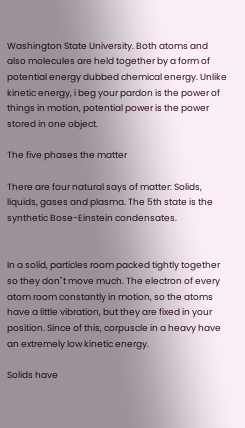Washington State University. Both atoms and also molecules are held together by a form of potential energy dubbed chemical energy. Unlike kinetic energy, i beg your pardon is the power of things in motion, potential power is the power stored in one object.

The five phases the matter

There are four natural says of matter: Solids, liquids, gases and plasma. The 5th state is the synthetic Bose-Einstein condensates.


In a solid, particles room packed tightly together so they don"t move much. The electron of every atom room constantly in motion, so the atoms have a little vibration, but they are fixed in your position. Since of this, corpuscle in a heavy have an extremely low kinetic energy.

Solids have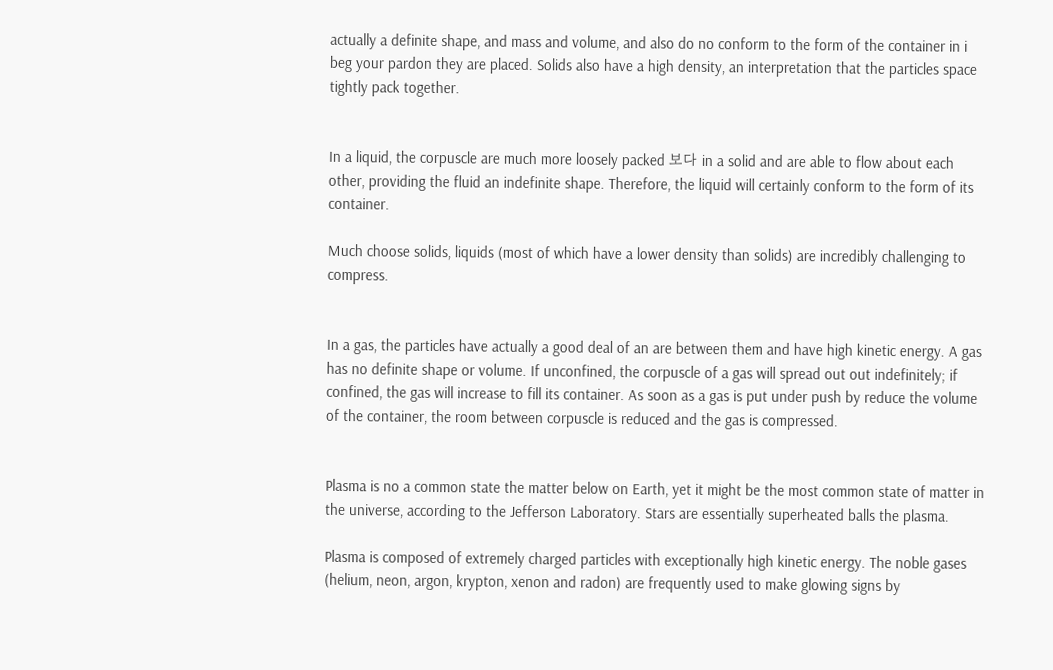actually a definite shape, and mass and volume, and also do no conform to the form of the container in i beg your pardon they are placed. Solids also have a high density, an interpretation that the particles space tightly pack together.


In a liquid, the corpuscle are much more loosely packed 보다 in a solid and are able to flow about each other, providing the fluid an indefinite shape. Therefore, the liquid will certainly conform to the form of its container.

Much choose solids, liquids (most of which have a lower density than solids) are incredibly challenging to compress.


In a gas, the particles have actually a good deal of an are between them and have high kinetic energy. A gas has no definite shape or volume. If unconfined, the corpuscle of a gas will spread out out indefinitely; if confined, the gas will increase to fill its container. As soon as a gas is put under push by reduce the volume of the container, the room between corpuscle is reduced and the gas is compressed.


Plasma is no a common state the matter below on Earth, yet it might be the most common state of matter in the universe, according to the Jefferson Laboratory. Stars are essentially superheated balls the plasma.

Plasma is composed of extremely charged particles with exceptionally high kinetic energy. The noble gases (helium, neon, argon, krypton, xenon and radon) are frequently used to make glowing signs by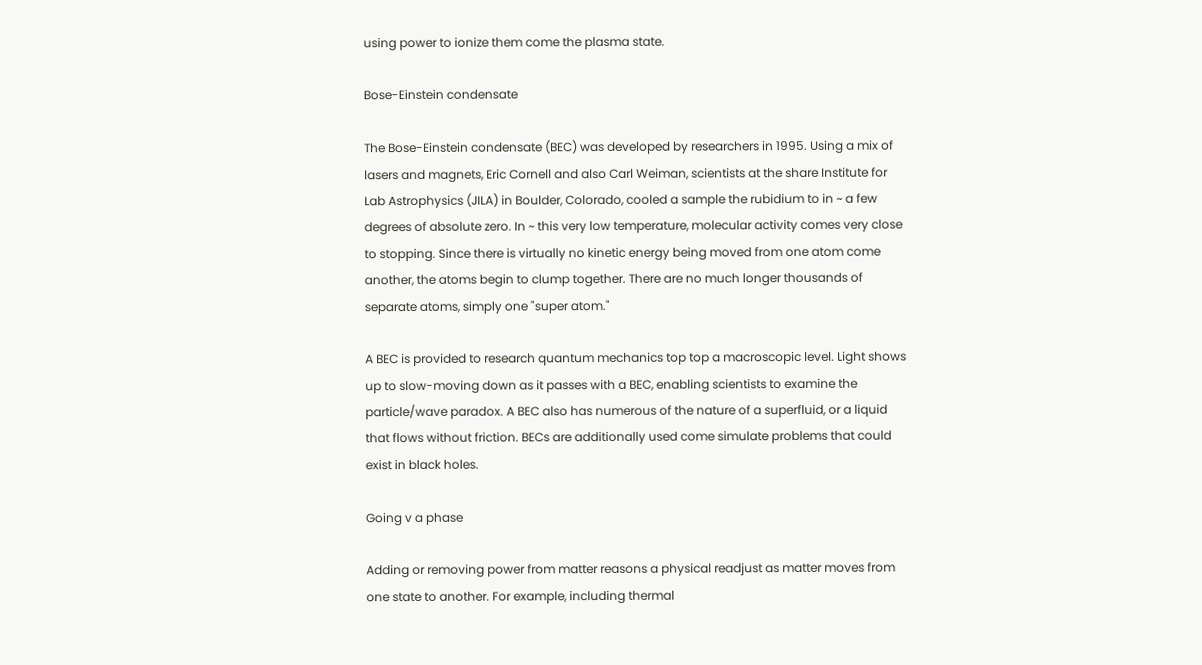using power to ionize them come the plasma state.

Bose-Einstein condensate

The Bose-Einstein condensate (BEC) was developed by researchers in 1995. Using a mix of lasers and magnets, Eric Cornell and also Carl Weiman, scientists at the share Institute for Lab Astrophysics (JILA) in Boulder, Colorado, cooled a sample the rubidium to in ~ a few degrees of absolute zero. In ~ this very low temperature, molecular activity comes very close to stopping. Since there is virtually no kinetic energy being moved from one atom come another, the atoms begin to clump together. There are no much longer thousands of separate atoms, simply one "super atom."

A BEC is provided to research quantum mechanics top top a macroscopic level. Light shows up to slow-moving down as it passes with a BEC, enabling scientists to examine the particle/wave paradox. A BEC also has numerous of the nature of a superfluid, or a liquid that flows without friction. BECs are additionally used come simulate problems that could exist in black holes.

Going v a phase

Adding or removing power from matter reasons a physical readjust as matter moves from one state to another. For example, including thermal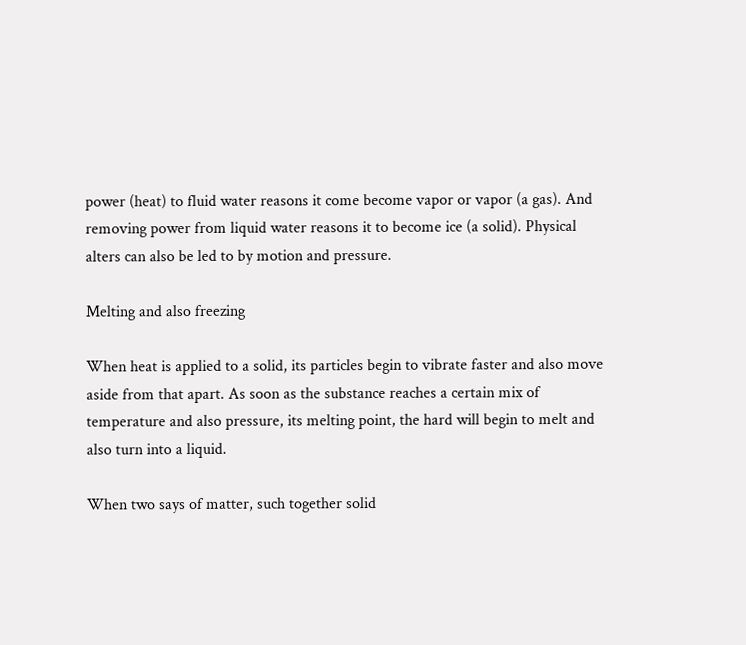power (heat) to fluid water reasons it come become vapor or vapor (a gas). And removing power from liquid water reasons it to become ice (a solid). Physical alters can also be led to by motion and pressure.

Melting and also freezing

When heat is applied to a solid, its particles begin to vibrate faster and also move aside from that apart. As soon as the substance reaches a certain mix of temperature and also pressure, its melting point, the hard will begin to melt and also turn into a liquid.

When two says of matter, such together solid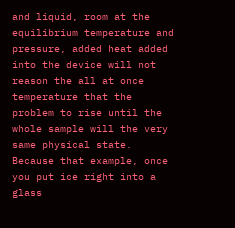and liquid, room at the equilibrium temperature and pressure, added heat added into the device will not reason the all at once temperature that the problem to rise until the whole sample will the very same physical state. Because that example, once you put ice right into a glass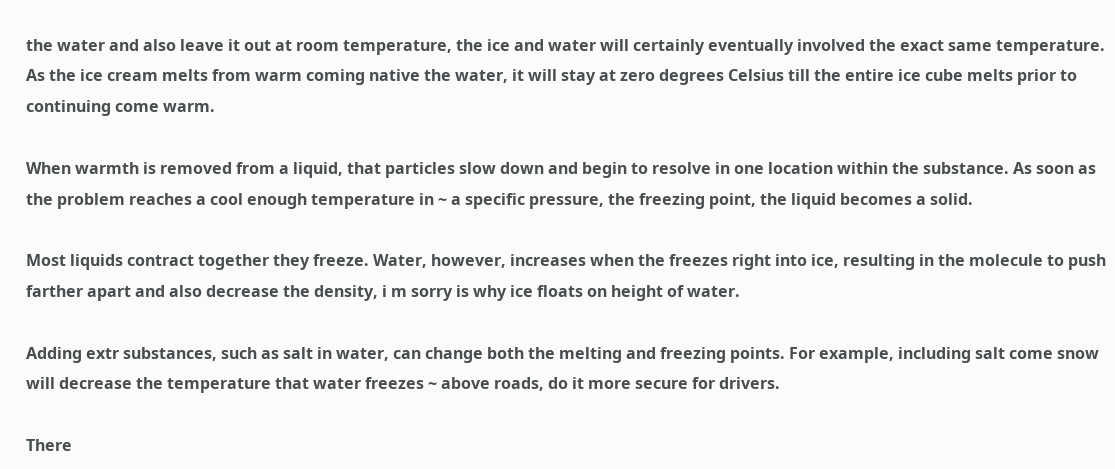the water and also leave it out at room temperature, the ice and water will certainly eventually involved the exact same temperature. As the ice cream melts from warm coming native the water, it will stay at zero degrees Celsius till the entire ice cube melts prior to continuing come warm.

When warmth is removed from a liquid, that particles slow down and begin to resolve in one location within the substance. As soon as the problem reaches a cool enough temperature in ~ a specific pressure, the freezing point, the liquid becomes a solid.

Most liquids contract together they freeze. Water, however, increases when the freezes right into ice, resulting in the molecule to push farther apart and also decrease the density, i m sorry is why ice floats on height of water.

Adding extr substances, such as salt in water, can change both the melting and freezing points. For example, including salt come snow will decrease the temperature that water freezes ~ above roads, do it more secure for drivers.

There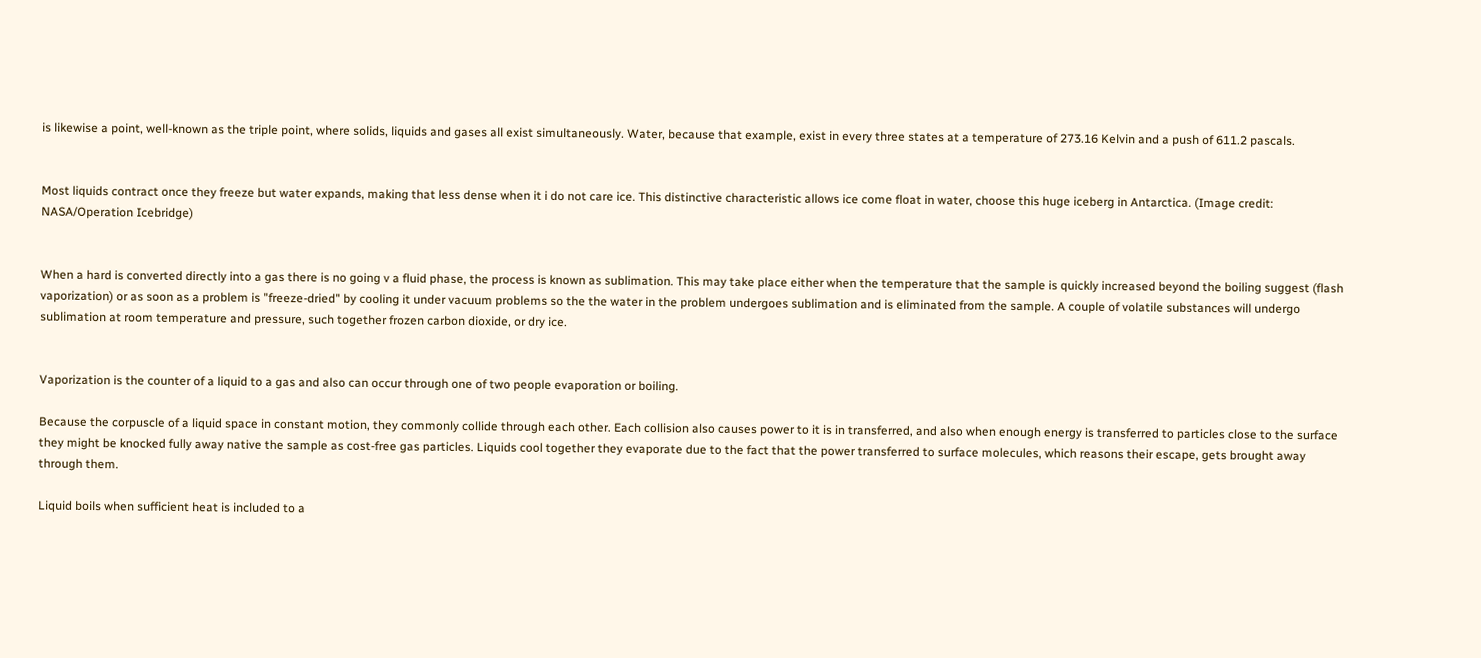is likewise a point, well-known as the triple point, where solids, liquids and gases all exist simultaneously. Water, because that example, exist in every three states at a temperature of 273.16 Kelvin and a push of 611.2 pascals.


Most liquids contract once they freeze but water expands, making that less dense when it i do not care ice. This distinctive characteristic allows ice come float in water, choose this huge iceberg in Antarctica. (Image credit: NASA/Operation Icebridge)


When a hard is converted directly into a gas there is no going v a fluid phase, the process is known as sublimation. This may take place either when the temperature that the sample is quickly increased beyond the boiling suggest (flash vaporization) or as soon as a problem is "freeze-dried" by cooling it under vacuum problems so the the water in the problem undergoes sublimation and is eliminated from the sample. A couple of volatile substances will undergo sublimation at room temperature and pressure, such together frozen carbon dioxide, or dry ice.


Vaporization is the counter of a liquid to a gas and also can occur through one of two people evaporation or boiling.

Because the corpuscle of a liquid space in constant motion, they commonly collide through each other. Each collision also causes power to it is in transferred, and also when enough energy is transferred to particles close to the surface they might be knocked fully away native the sample as cost-free gas particles. Liquids cool together they evaporate due to the fact that the power transferred to surface molecules, which reasons their escape, gets brought away through them.

Liquid boils when sufficient heat is included to a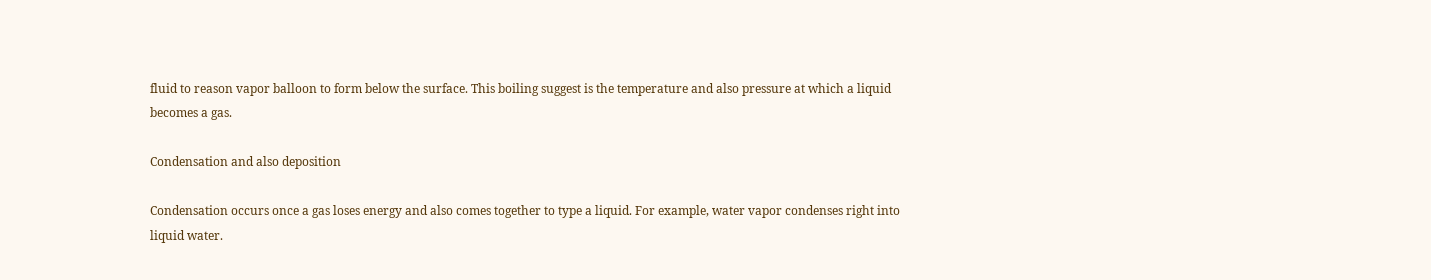fluid to reason vapor balloon to form below the surface. This boiling suggest is the temperature and also pressure at which a liquid becomes a gas.

Condensation and also deposition

Condensation occurs once a gas loses energy and also comes together to type a liquid. For example, water vapor condenses right into liquid water.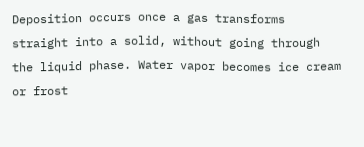Deposition occurs once a gas transforms straight into a solid, without going through the liquid phase. Water vapor becomes ice cream or frost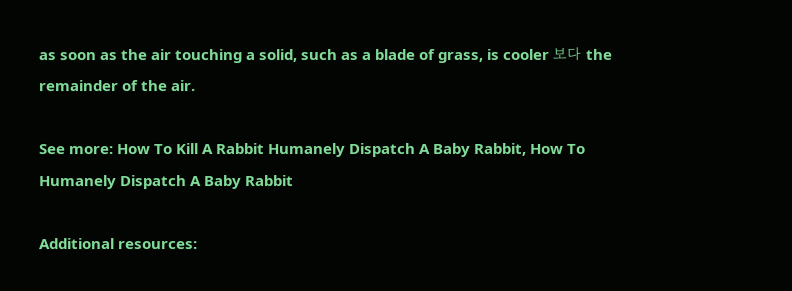as soon as the air touching a solid, such as a blade of grass, is cooler 보다 the remainder of the air.

See more: How To Kill A Rabbit Humanely Dispatch A Baby Rabbit, How To Humanely Dispatch A Baby Rabbit

Additional resources: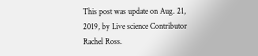This post was update on Aug. 21, 2019, by Live science Contributor Rachel Ross.